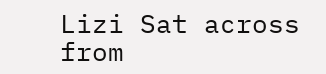Lizi Sat across from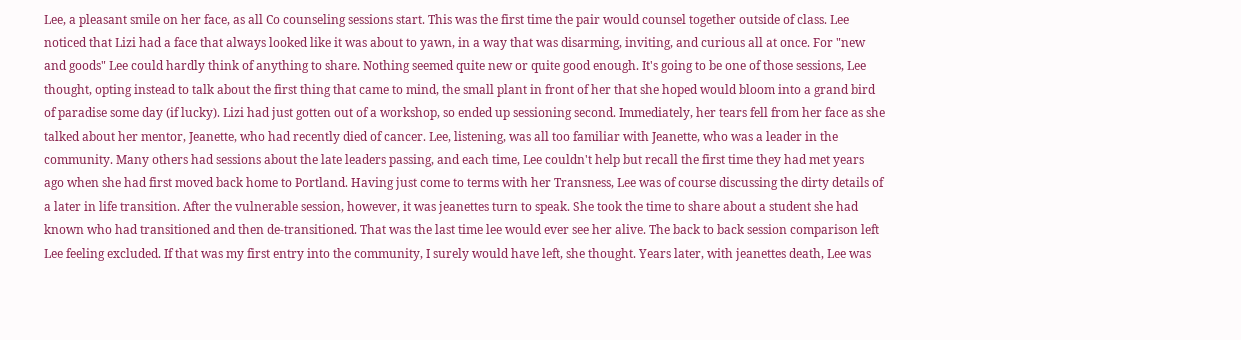Lee, a pleasant smile on her face, as all Co counseling sessions start. This was the first time the pair would counsel together outside of class. Lee noticed that Lizi had a face that always looked like it was about to yawn, in a way that was disarming, inviting, and curious all at once. For "new and goods" Lee could hardly think of anything to share. Nothing seemed quite new or quite good enough. It's going to be one of those sessions, Lee thought, opting instead to talk about the first thing that came to mind, the small plant in front of her that she hoped would bloom into a grand bird of paradise some day (if lucky). Lizi had just gotten out of a workshop, so ended up sessioning second. Immediately, her tears fell from her face as she talked about her mentor, Jeanette, who had recently died of cancer. Lee, listening, was all too familiar with Jeanette, who was a leader in the community. Many others had sessions about the late leaders passing, and each time, Lee couldn't help but recall the first time they had met years ago when she had first moved back home to Portland. Having just come to terms with her Transness, Lee was of course discussing the dirty details of a later in life transition. After the vulnerable session, however, it was jeanettes turn to speak. She took the time to share about a student she had known who had transitioned and then de-transitioned. That was the last time lee would ever see her alive. The back to back session comparison left Lee feeling excluded. If that was my first entry into the community, I surely would have left, she thought. Years later, with jeanettes death, Lee was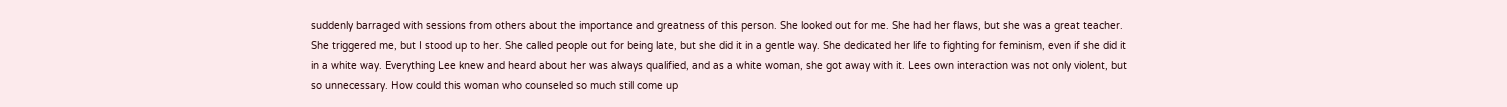suddenly barraged with sessions from others about the importance and greatness of this person. She looked out for me. She had her flaws, but she was a great teacher. She triggered me, but I stood up to her. She called people out for being late, but she did it in a gentle way. She dedicated her life to fighting for feminism, even if she did it in a white way. Everything Lee knew and heard about her was always qualified, and as a white woman, she got away with it. Lees own interaction was not only violent, but so unnecessary. How could this woman who counseled so much still come up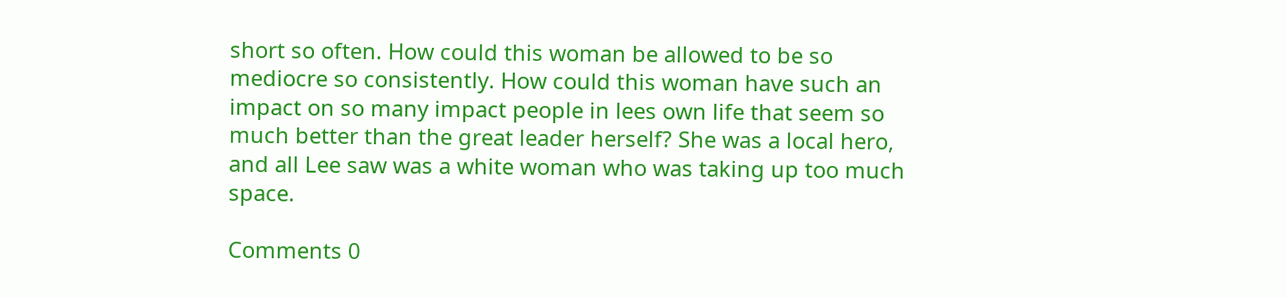short so often. How could this woman be allowed to be so mediocre so consistently. How could this woman have such an impact on so many impact people in lees own life that seem so much better than the great leader herself? She was a local hero, and all Lee saw was a white woman who was taking up too much space.

Comments 0